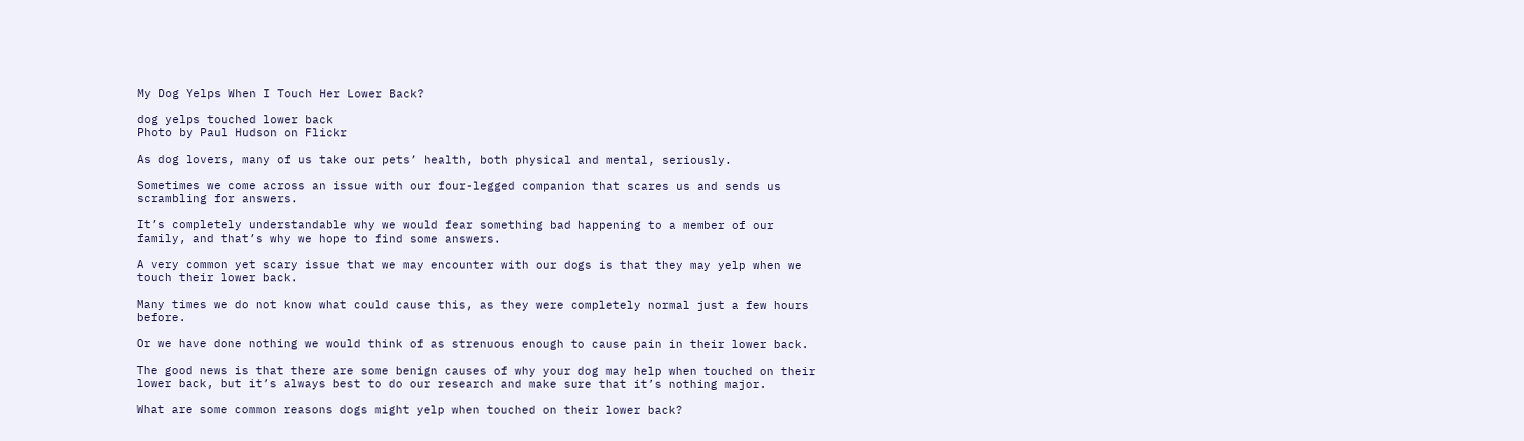My Dog Yelps When I Touch Her Lower Back?

dog yelps touched lower back
Photo by Paul Hudson on Flickr

As dog lovers, many of us take our pets’ health, both physical and mental, seriously.

Sometimes we come across an issue with our four-legged companion that scares us and sends us scrambling for answers.

It’s completely understandable why we would fear something bad happening to a member of our family, and that’s why we hope to find some answers.

A very common yet scary issue that we may encounter with our dogs is that they may yelp when we touch their lower back.

Many times we do not know what could cause this, as they were completely normal just a few hours before.

Or we have done nothing we would think of as strenuous enough to cause pain in their lower back.

The good news is that there are some benign causes of why your dog may help when touched on their lower back, but it’s always best to do our research and make sure that it’s nothing major.

What are some common reasons dogs might yelp when touched on their lower back?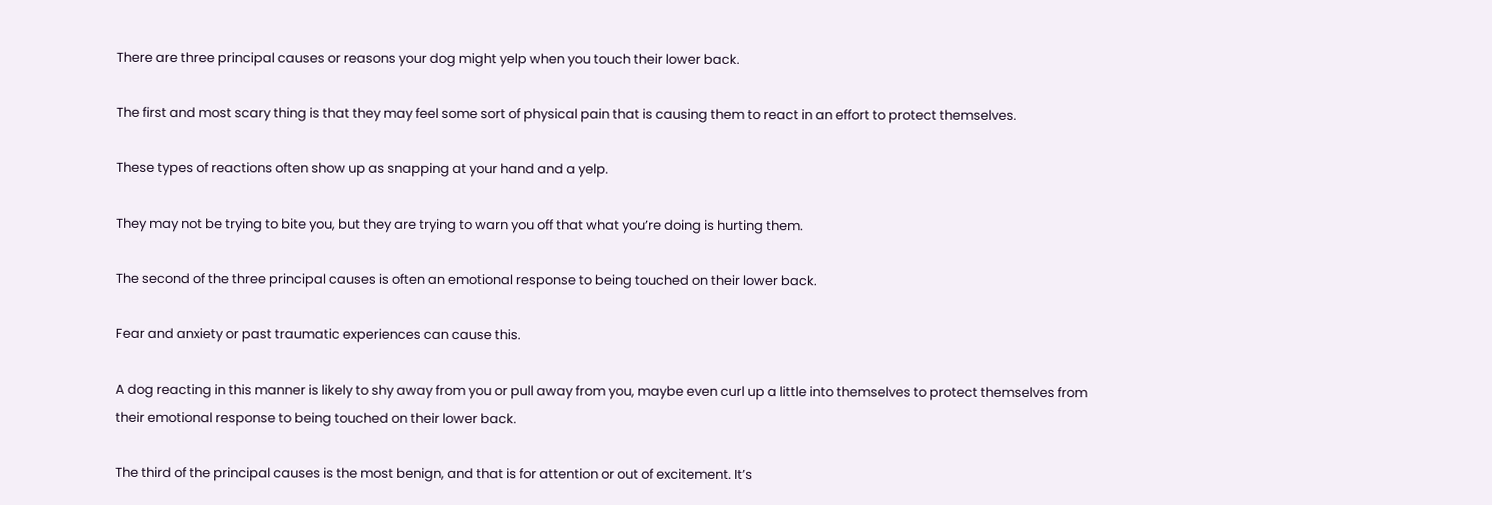There are three principal causes or reasons your dog might yelp when you touch their lower back.

The first and most scary thing is that they may feel some sort of physical pain that is causing them to react in an effort to protect themselves.

These types of reactions often show up as snapping at your hand and a yelp.

They may not be trying to bite you, but they are trying to warn you off that what you’re doing is hurting them.

The second of the three principal causes is often an emotional response to being touched on their lower back.

Fear and anxiety or past traumatic experiences can cause this.

A dog reacting in this manner is likely to shy away from you or pull away from you, maybe even curl up a little into themselves to protect themselves from their emotional response to being touched on their lower back.

The third of the principal causes is the most benign, and that is for attention or out of excitement. It’s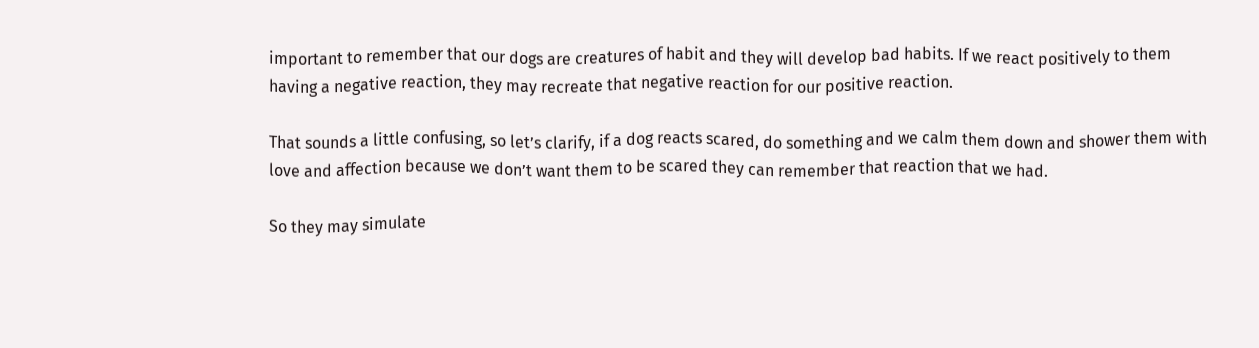important to remember that our dogs are creatures of habit and they will develop bad habits. If we react positively to them having a negative reaction, they may recreate that negative reaction for our positive reaction.

That sounds a little confusing, so let’s clarify, if a dog reacts scared, do something and we calm them down and shower them with love and affection because we don’t want them to be scared they can remember that reaction that we had.

So they may simulate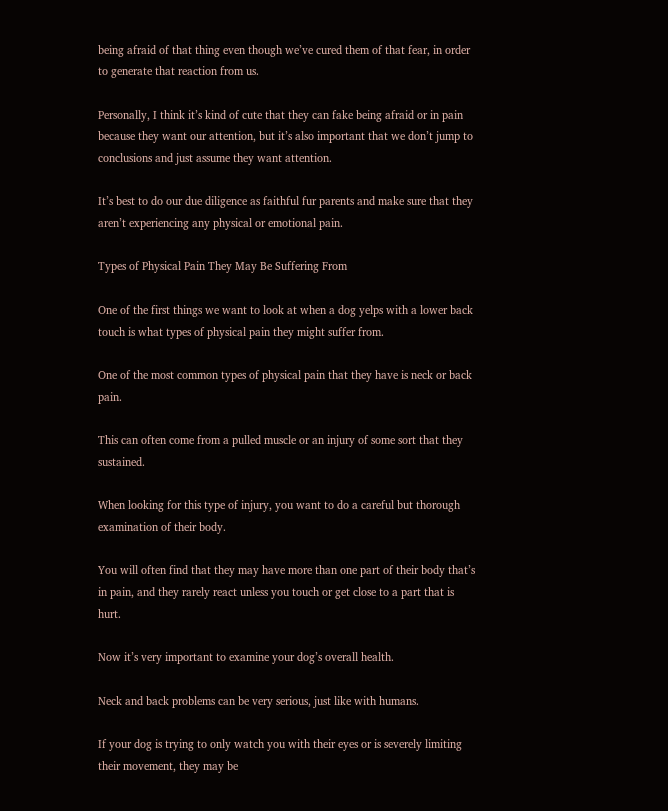being afraid of that thing even though we’ve cured them of that fear, in order to generate that reaction from us.

Personally, I think it’s kind of cute that they can fake being afraid or in pain because they want our attention, but it’s also important that we don’t jump to conclusions and just assume they want attention.

It’s best to do our due diligence as faithful fur parents and make sure that they aren’t experiencing any physical or emotional pain.

Types of Physical Pain They May Be Suffering From

One of the first things we want to look at when a dog yelps with a lower back touch is what types of physical pain they might suffer from.

One of the most common types of physical pain that they have is neck or back pain.

This can often come from a pulled muscle or an injury of some sort that they sustained.

When looking for this type of injury, you want to do a careful but thorough examination of their body.

You will often find that they may have more than one part of their body that’s in pain, and they rarely react unless you touch or get close to a part that is hurt.

Now it’s very important to examine your dog’s overall health.

Neck and back problems can be very serious, just like with humans.

If your dog is trying to only watch you with their eyes or is severely limiting their movement, they may be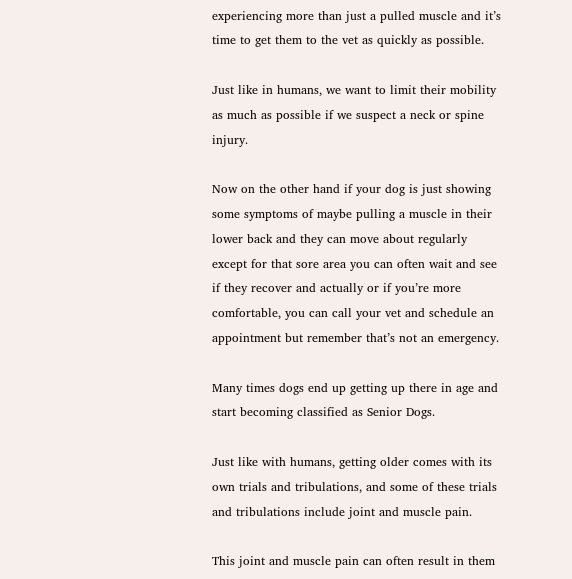experiencing more than just a pulled muscle and it’s time to get them to the vet as quickly as possible.

Just like in humans, we want to limit their mobility as much as possible if we suspect a neck or spine injury.

Now on the other hand if your dog is just showing some symptoms of maybe pulling a muscle in their lower back and they can move about regularly except for that sore area you can often wait and see if they recover and actually or if you’re more comfortable, you can call your vet and schedule an appointment but remember that’s not an emergency.

Many times dogs end up getting up there in age and start becoming classified as Senior Dogs.

Just like with humans, getting older comes with its own trials and tribulations, and some of these trials and tribulations include joint and muscle pain.

This joint and muscle pain can often result in them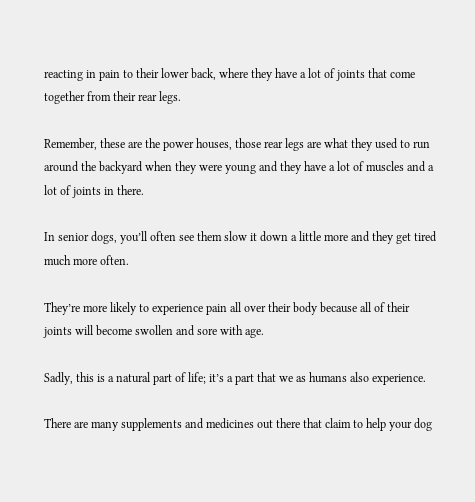reacting in pain to their lower back, where they have a lot of joints that come together from their rear legs.

Remember, these are the power houses, those rear legs are what they used to run around the backyard when they were young and they have a lot of muscles and a lot of joints in there.

In senior dogs, you’ll often see them slow it down a little more and they get tired much more often.

They’re more likely to experience pain all over their body because all of their joints will become swollen and sore with age.

Sadly, this is a natural part of life; it’s a part that we as humans also experience.

There are many supplements and medicines out there that claim to help your dog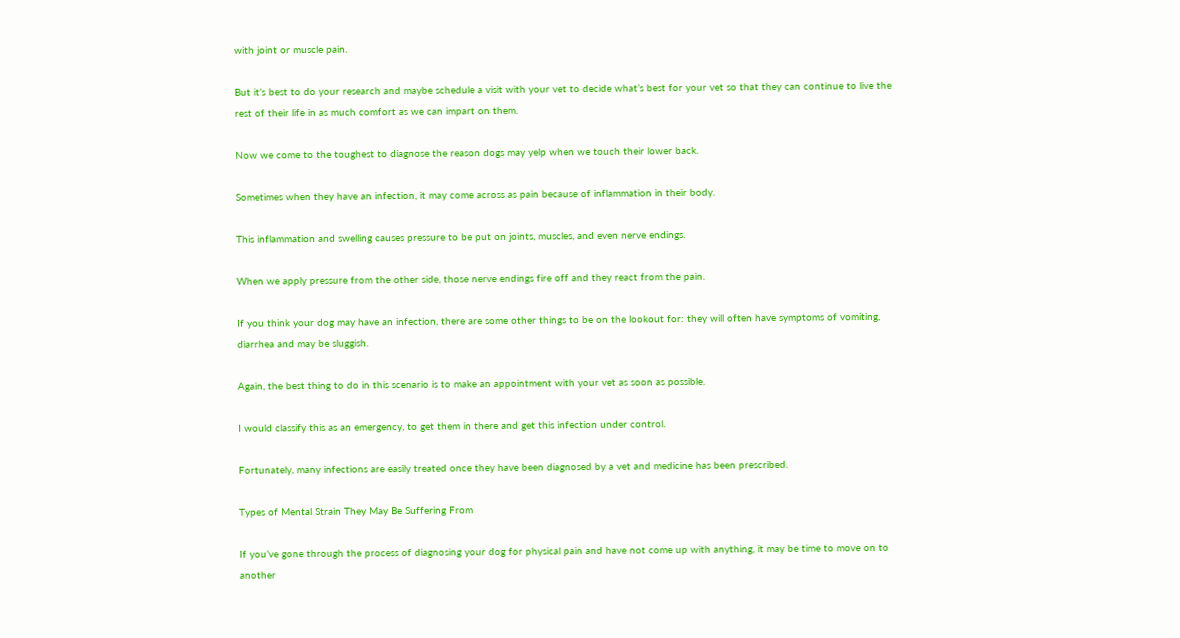with joint or muscle pain.

But it’s best to do your research and maybe schedule a visit with your vet to decide what’s best for your vet so that they can continue to live the rest of their life in as much comfort as we can impart on them.

Now we come to the toughest to diagnose the reason dogs may yelp when we touch their lower back.

Sometimes when they have an infection, it may come across as pain because of inflammation in their body.

This inflammation and swelling causes pressure to be put on joints, muscles, and even nerve endings.

When we apply pressure from the other side, those nerve endings fire off and they react from the pain.

If you think your dog may have an infection, there are some other things to be on the lookout for: they will often have symptoms of vomiting, diarrhea and may be sluggish.

Again, the best thing to do in this scenario is to make an appointment with your vet as soon as possible.

I would classify this as an emergency, to get them in there and get this infection under control.

Fortunately, many infections are easily treated once they have been diagnosed by a vet and medicine has been prescribed.

Types of Mental Strain They May Be Suffering From

If you’ve gone through the process of diagnosing your dog for physical pain and have not come up with anything, it may be time to move on to another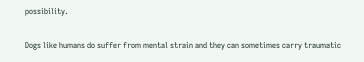possibility.

Dogs like humans do suffer from mental strain and they can sometimes carry traumatic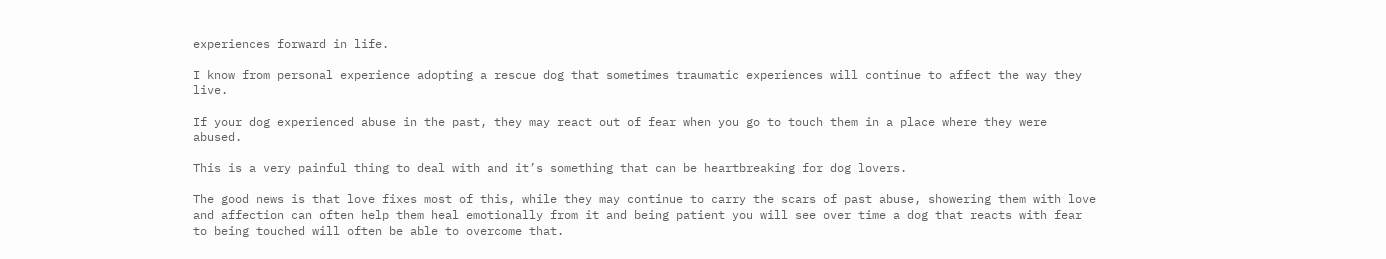experiences forward in life.

I know from personal experience adopting a rescue dog that sometimes traumatic experiences will continue to affect the way they live.

If your dog experienced abuse in the past, they may react out of fear when you go to touch them in a place where they were abused.

This is a very painful thing to deal with and it’s something that can be heartbreaking for dog lovers.

The good news is that love fixes most of this, while they may continue to carry the scars of past abuse, showering them with love and affection can often help them heal emotionally from it and being patient you will see over time a dog that reacts with fear to being touched will often be able to overcome that.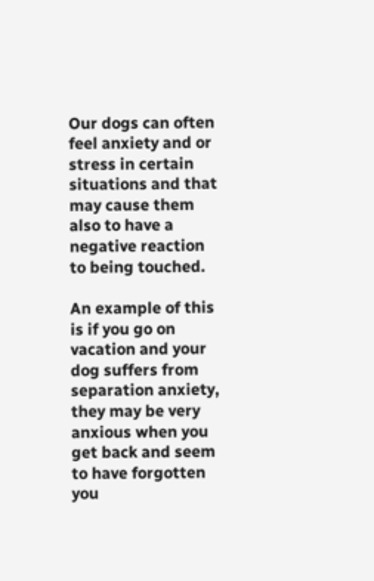Our dogs can often feel anxiety and or stress in certain situations and that may cause them also to have a negative reaction to being touched.

An example of this is if you go on vacation and your dog suffers from separation anxiety, they may be very anxious when you get back and seem to have forgotten you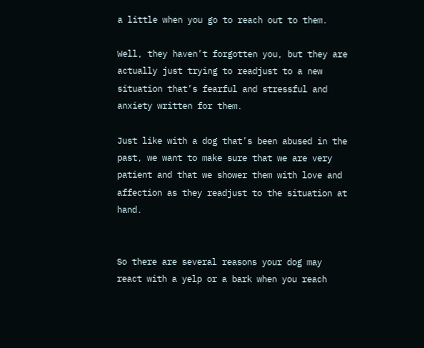a little when you go to reach out to them.

Well, they haven’t forgotten you, but they are actually just trying to readjust to a new situation that’s fearful and stressful and anxiety written for them.

Just like with a dog that’s been abused in the past, we want to make sure that we are very patient and that we shower them with love and affection as they readjust to the situation at hand.


So there are several reasons your dog may react with a yelp or a bark when you reach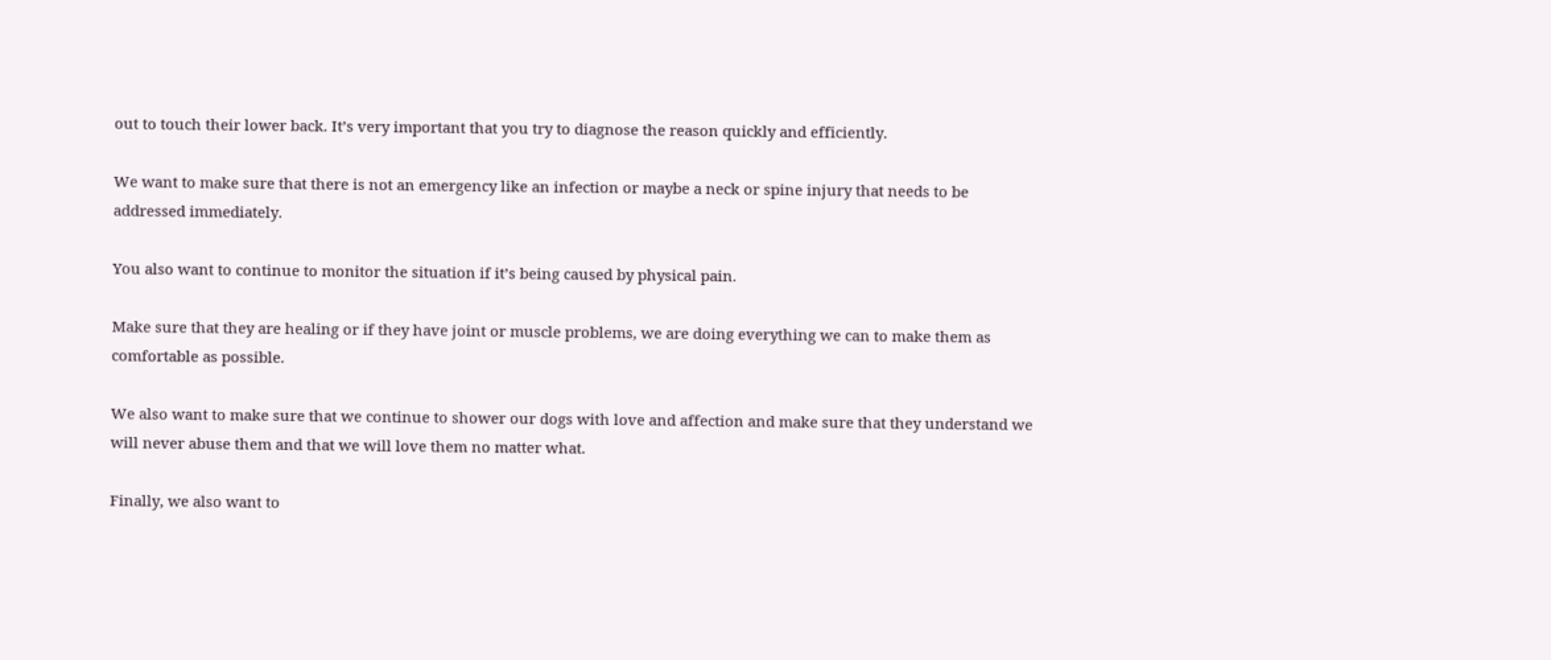out to touch their lower back. It’s very important that you try to diagnose the reason quickly and efficiently.

We want to make sure that there is not an emergency like an infection or maybe a neck or spine injury that needs to be addressed immediately.

You also want to continue to monitor the situation if it’s being caused by physical pain.

Make sure that they are healing or if they have joint or muscle problems, we are doing everything we can to make them as comfortable as possible.

We also want to make sure that we continue to shower our dogs with love and affection and make sure that they understand we will never abuse them and that we will love them no matter what.

Finally, we also want to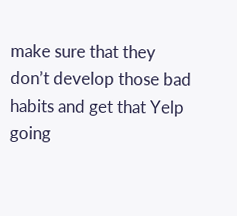make sure that they don’t develop those bad habits and get that Yelp going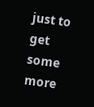just to get some more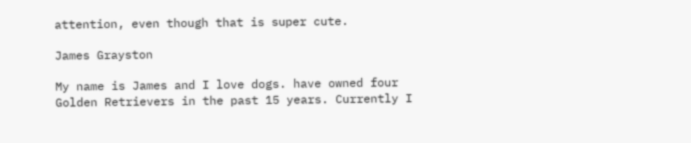attention, even though that is super cute.

James Grayston

My name is James and I love dogs. have owned four Golden Retrievers in the past 15 years. Currently I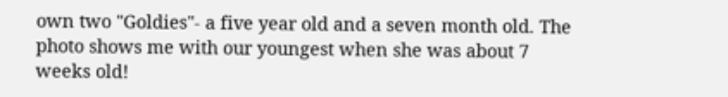own two "Goldies"- a five year old and a seven month old. The photo shows me with our youngest when she was about 7 weeks old!